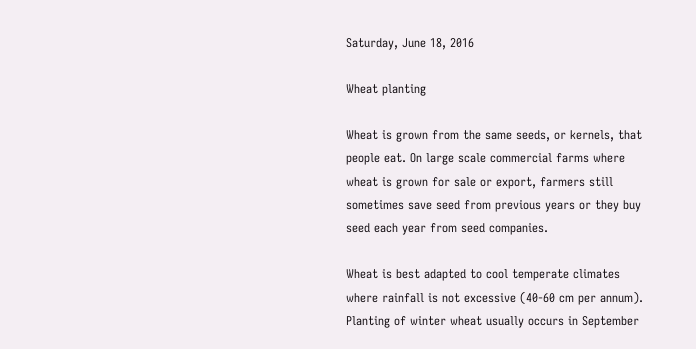Saturday, June 18, 2016

Wheat planting

Wheat is grown from the same seeds, or kernels, that people eat. On large scale commercial farms where wheat is grown for sale or export, farmers still sometimes save seed from previous years or they buy seed each year from seed companies.

Wheat is best adapted to cool temperate climates where rainfall is not excessive (40-60 cm per annum). Planting of winter wheat usually occurs in September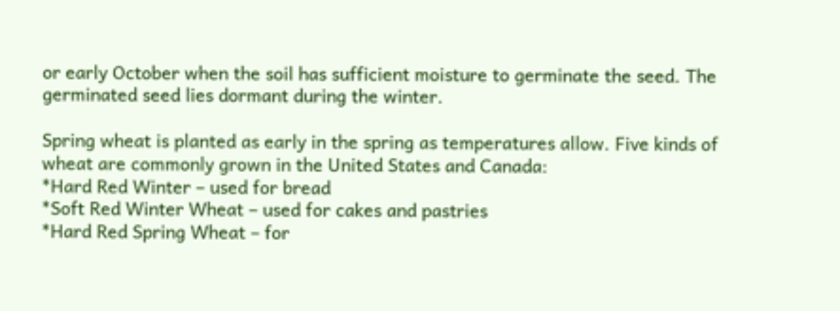or early October when the soil has sufficient moisture to germinate the seed. The germinated seed lies dormant during the winter.

Spring wheat is planted as early in the spring as temperatures allow. Five kinds of wheat are commonly grown in the United States and Canada:
*Hard Red Winter – used for bread
*Soft Red Winter Wheat – used for cakes and pastries
*Hard Red Spring Wheat – for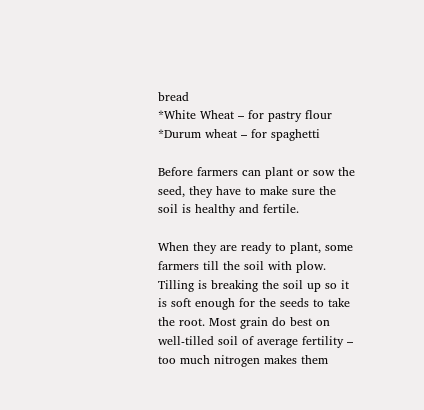bread
*White Wheat – for pastry flour
*Durum wheat – for spaghetti

Before farmers can plant or sow the seed, they have to make sure the soil is healthy and fertile.

When they are ready to plant, some farmers till the soil with plow. Tilling is breaking the soil up so it is soft enough for the seeds to take the root. Most grain do best on well-tilled soil of average fertility – too much nitrogen makes them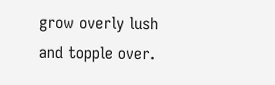grow overly lush and topple over.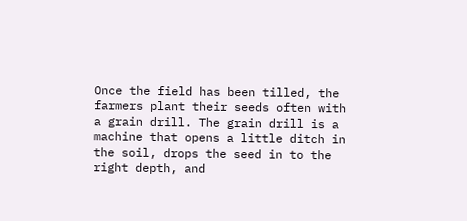Once the field has been tilled, the farmers plant their seeds often with a grain drill. The grain drill is a machine that opens a little ditch in the soil, drops the seed in to the right depth, and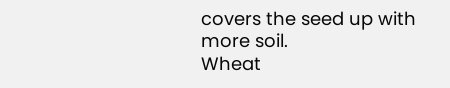covers the seed up with more soil.
Wheat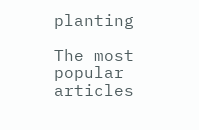planting

The most popular articles